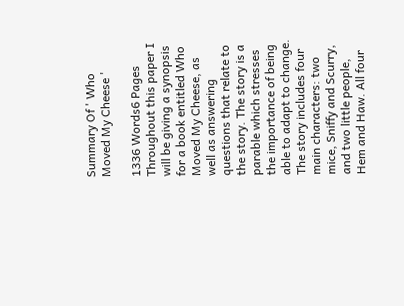Summary Of ' Who Moved My Cheese '

1336 Words6 Pages
Throughout this paper I will be giving a synopsis for a book entitled Who Moved My Cheese, as well as answering questions that relate to the story. The story is a parable which stresses the importance of being able to adapt to change. The story includes four main characters: two mice, Sniffy and Scurry, and two little people, Hem and Haw. All four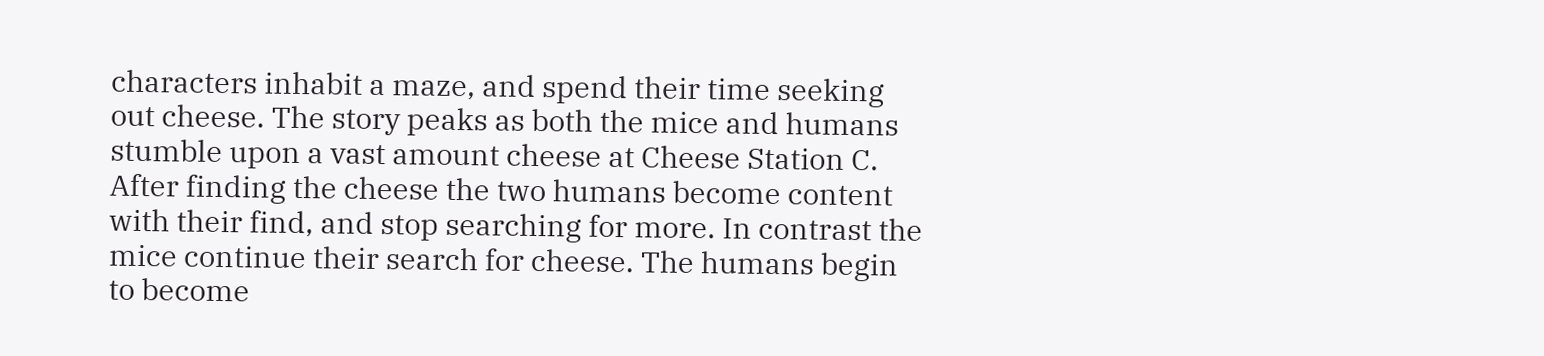characters inhabit a maze, and spend their time seeking out cheese. The story peaks as both the mice and humans stumble upon a vast amount cheese at Cheese Station C. After finding the cheese the two humans become content with their find, and stop searching for more. In contrast the mice continue their search for cheese. The humans begin to become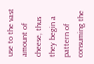use to the vast amount of cheese, thus they begin a pattern of consuming the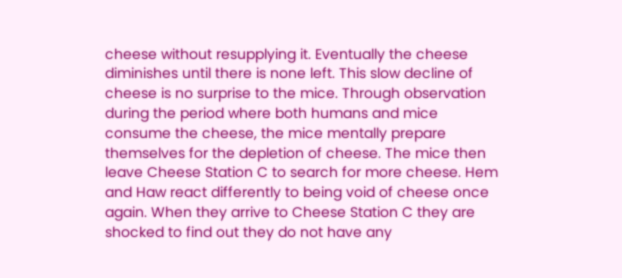cheese without resupplying it. Eventually the cheese diminishes until there is none left. This slow decline of cheese is no surprise to the mice. Through observation during the period where both humans and mice consume the cheese, the mice mentally prepare themselves for the depletion of cheese. The mice then leave Cheese Station C to search for more cheese. Hem and Haw react differently to being void of cheese once again. When they arrive to Cheese Station C they are shocked to find out they do not have any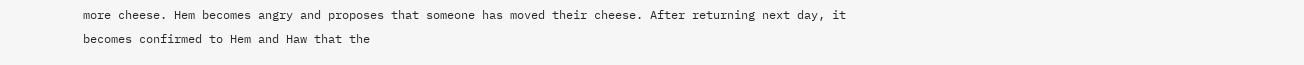more cheese. Hem becomes angry and proposes that someone has moved their cheese. After returning next day, it becomes confirmed to Hem and Haw that the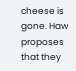cheese is gone. Haw proposes that they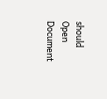should
Open Document